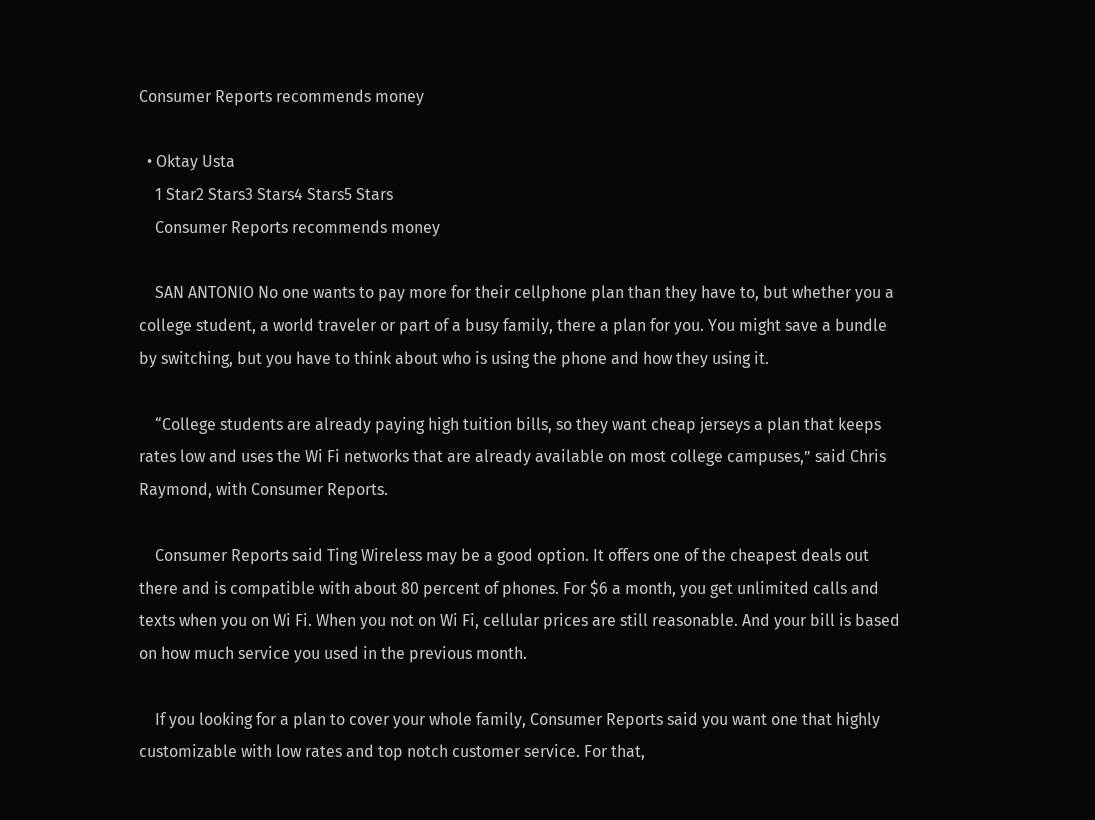Consumer Reports recommends money

  • Oktay Usta
    1 Star2 Stars3 Stars4 Stars5 Stars
    Consumer Reports recommends money

    SAN ANTONIO No one wants to pay more for their cellphone plan than they have to, but whether you a college student, a world traveler or part of a busy family, there a plan for you. You might save a bundle by switching, but you have to think about who is using the phone and how they using it.

    “College students are already paying high tuition bills, so they want cheap jerseys a plan that keeps rates low and uses the Wi Fi networks that are already available on most college campuses,” said Chris Raymond, with Consumer Reports.

    Consumer Reports said Ting Wireless may be a good option. It offers one of the cheapest deals out there and is compatible with about 80 percent of phones. For $6 a month, you get unlimited calls and texts when you on Wi Fi. When you not on Wi Fi, cellular prices are still reasonable. And your bill is based on how much service you used in the previous month.

    If you looking for a plan to cover your whole family, Consumer Reports said you want one that highly customizable with low rates and top notch customer service. For that,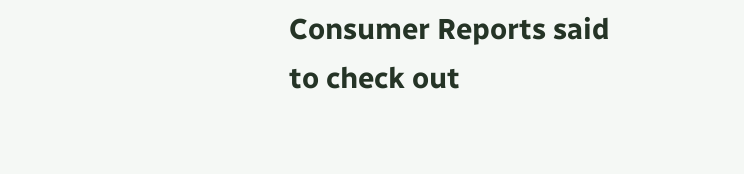Consumer Reports said to check out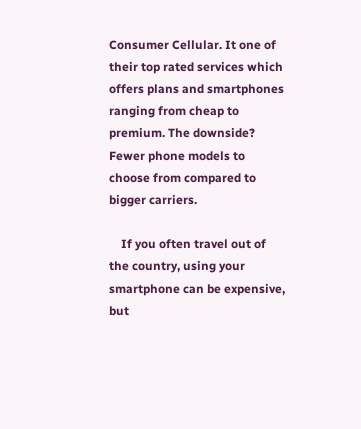Consumer Cellular. It one of their top rated services which offers plans and smartphones ranging from cheap to premium. The downside? Fewer phone models to choose from compared to bigger carriers.

    If you often travel out of the country, using your smartphone can be expensive, but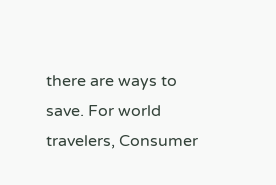there are ways to save. For world travelers, Consumer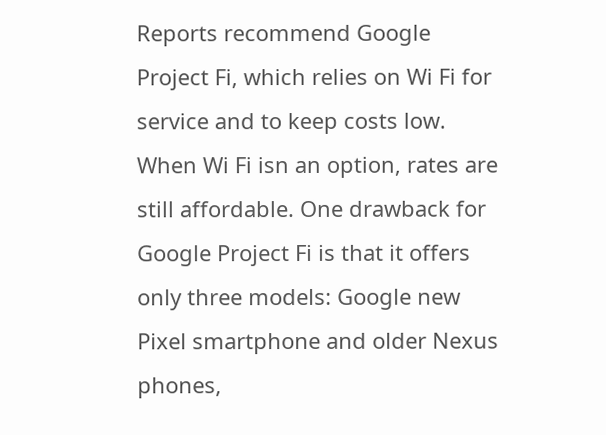Reports recommend Google Project Fi, which relies on Wi Fi for service and to keep costs low. When Wi Fi isn an option, rates are still affordable. One drawback for Google Project Fi is that it offers only three models: Google new Pixel smartphone and older Nexus phones,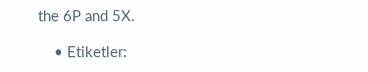the 6P and 5X.

    • Etiketler: